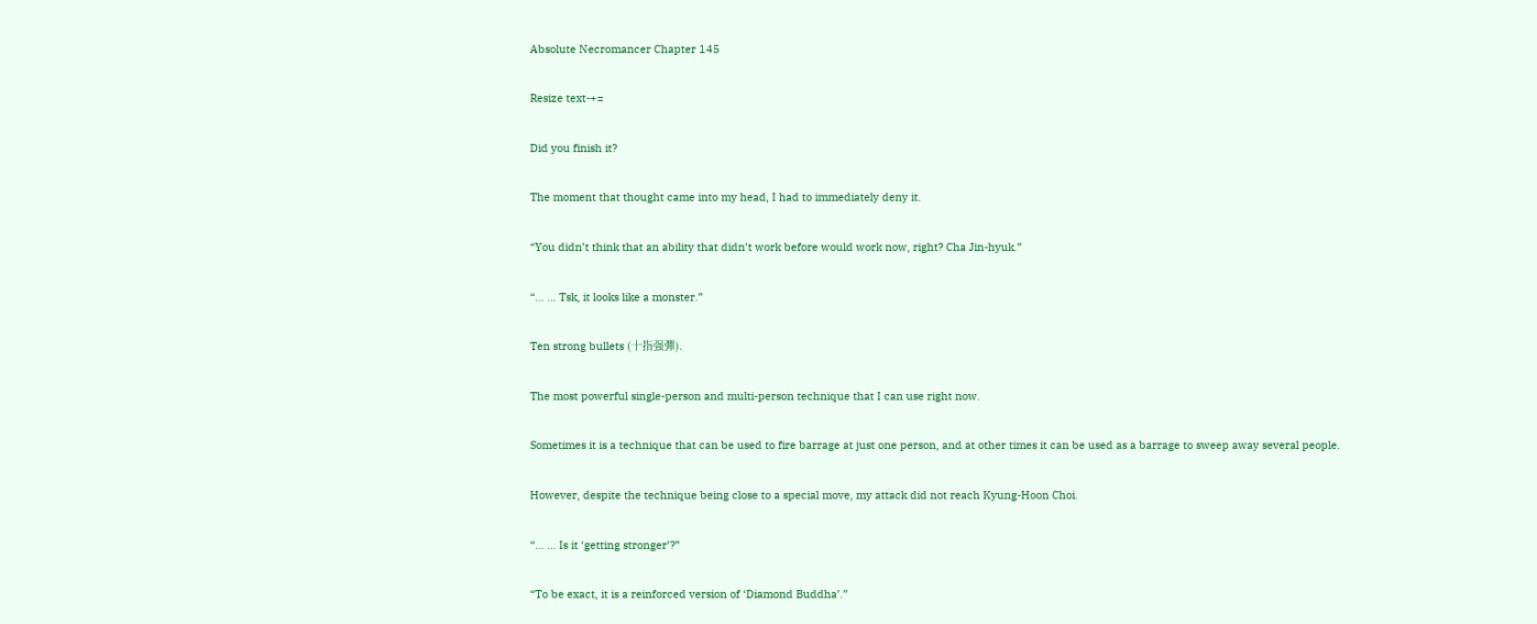Absolute Necromancer Chapter 145

Resize text-+=

Did you finish it?

The moment that thought came into my head, I had to immediately deny it.

“You didn’t think that an ability that didn’t work before would work now, right? Cha Jin-hyuk.”

“… … Tsk, it looks like a monster.”

Ten strong bullets (十指强彈).

The most powerful single-person and multi-person technique that I can use right now.

Sometimes it is a technique that can be used to fire barrage at just one person, and at other times it can be used as a barrage to sweep away several people.

However, despite the technique being close to a special move, my attack did not reach Kyung-Hoon Choi.

“… … Is it ‘getting stronger’?”

“To be exact, it is a reinforced version of ‘Diamond Buddha’.”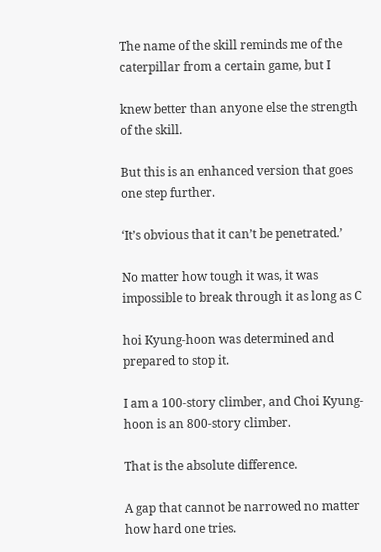The name of the skill reminds me of the caterpillar from a certain game, but I

knew better than anyone else the strength of the skill.

But this is an enhanced version that goes one step further.

‘It’s obvious that it can’t be penetrated.’

No matter how tough it was, it was impossible to break through it as long as C

hoi Kyung-hoon was determined and prepared to stop it.

I am a 100-story climber, and Choi Kyung-hoon is an 800-story climber.

That is the absolute difference.

A gap that cannot be narrowed no matter how hard one tries.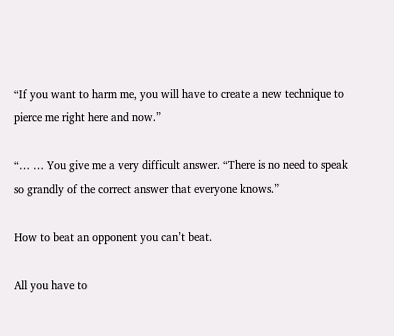“If you want to harm me, you will have to create a new technique to pierce me right here and now.”

“… … You give me a very difficult answer. “There is no need to speak so grandly of the correct answer that everyone knows.”

How to beat an opponent you can’t beat.

All you have to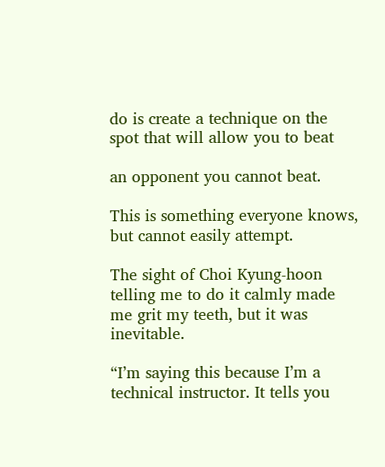do is create a technique on the spot that will allow you to beat

an opponent you cannot beat.

This is something everyone knows, but cannot easily attempt.

The sight of Choi Kyung-hoon telling me to do it calmly made me grit my teeth, but it was inevitable.

“I’m saying this because I’m a technical instructor. It tells you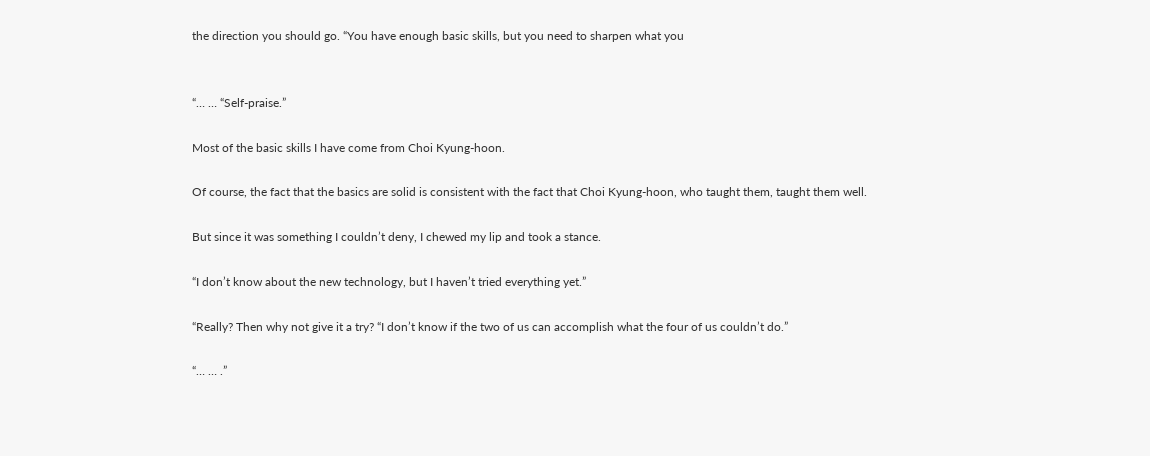the direction you should go. “You have enough basic skills, but you need to sharpen what you


“… … “Self-praise.”

Most of the basic skills I have come from Choi Kyung-hoon.

Of course, the fact that the basics are solid is consistent with the fact that Choi Kyung-hoon, who taught them, taught them well.

But since it was something I couldn’t deny, I chewed my lip and took a stance.

“I don’t know about the new technology, but I haven’t tried everything yet.”

“Really? Then why not give it a try? “I don’t know if the two of us can accomplish what the four of us couldn’t do.”

“… … .”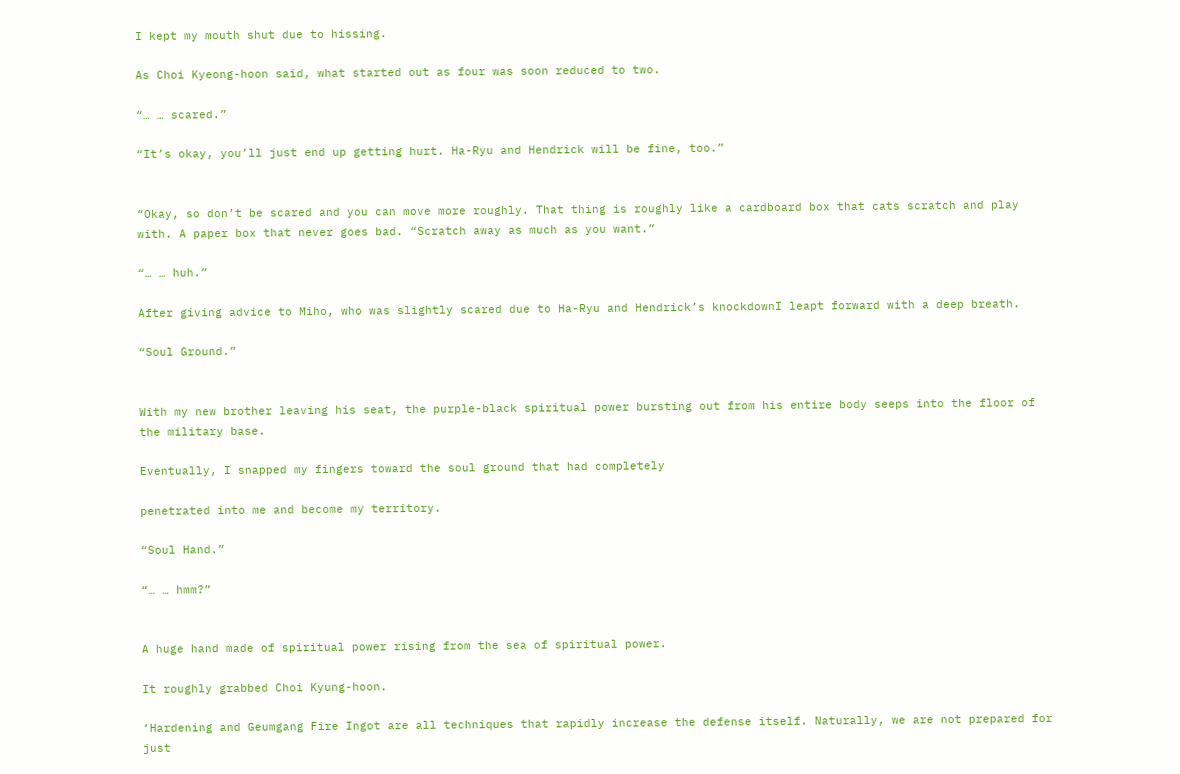I kept my mouth shut due to hissing.

As Choi Kyeong-hoon said, what started out as four was soon reduced to two.

“… … scared.”

“It’s okay, you’ll just end up getting hurt. Ha-Ryu and Hendrick will be fine, too.”


“Okay, so don’t be scared and you can move more roughly. That thing is roughly like a cardboard box that cats scratch and play with. A paper box that never goes bad. “Scratch away as much as you want.”

“… … huh.”

After giving advice to Miho, who was slightly scared due to Ha-Ryu and Hendrick’s knockdownI leapt forward with a deep breath.

“Soul Ground.”


With my new brother leaving his seat, the purple-black spiritual power bursting out from his entire body seeps into the floor of the military base.

Eventually, I snapped my fingers toward the soul ground that had completely

penetrated into me and become my territory.

“Soul Hand.”

“… … hmm?”


A huge hand made of spiritual power rising from the sea of spiritual power.

It roughly grabbed Choi Kyung-hoon.

‘Hardening and Geumgang Fire Ingot are all techniques that rapidly increase the defense itself. Naturally, we are not prepared for just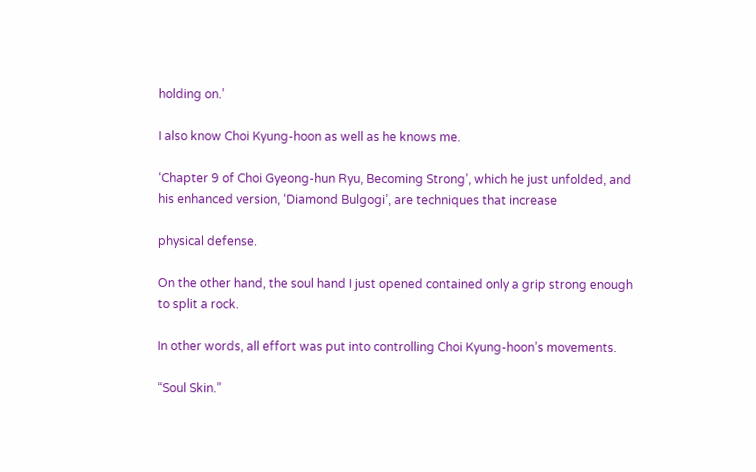holding on.’

I also know Choi Kyung-hoon as well as he knows me.

‘Chapter 9 of Choi Gyeong-hun Ryu, Becoming Strong’, which he just unfolded, and his enhanced version, ‘Diamond Bulgogi’, are techniques that increase

physical defense.

On the other hand, the soul hand I just opened contained only a grip strong enough to split a rock.

In other words, all effort was put into controlling Choi Kyung-hoon’s movements.

“Soul Skin.”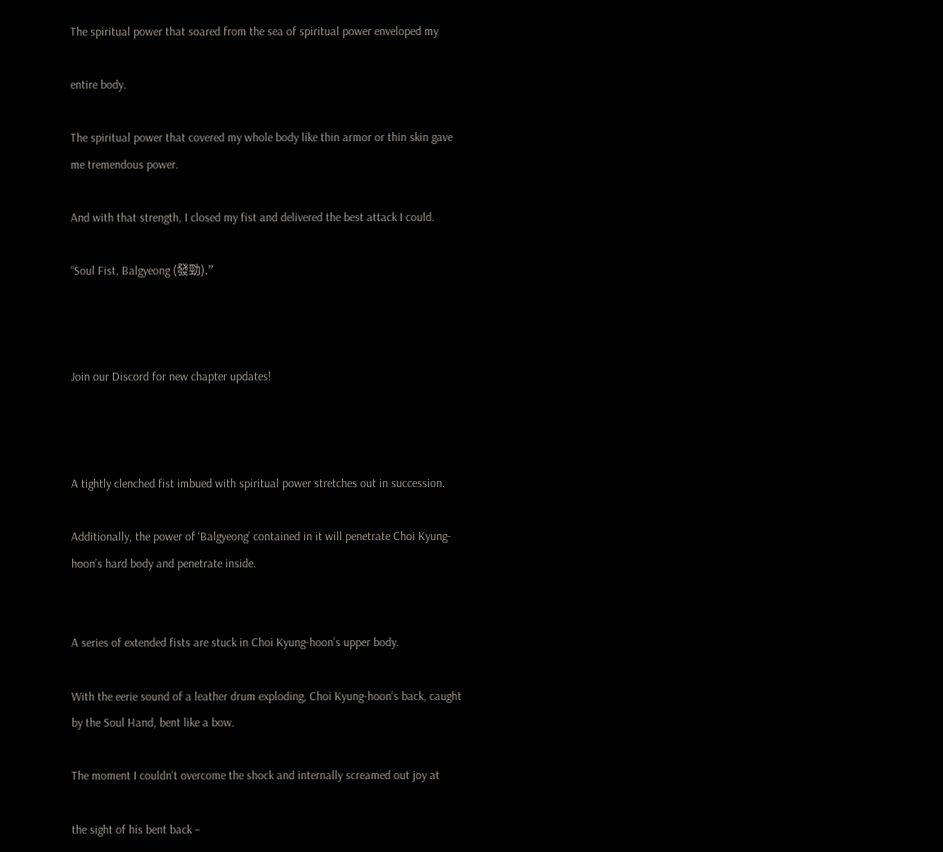The spiritual power that soared from the sea of spiritual power enveloped my

entire body.

The spiritual power that covered my whole body like thin armor or thin skin gave me tremendous power.

And with that strength, I closed my fist and delivered the best attack I could.

“Soul Fist, Balgyeong (發勁).”



Join our Discord for new chapter updates!



A tightly clenched fist imbued with spiritual power stretches out in succession.

Additionally, the power of ‘Balgyeong’ contained in it will penetrate Choi Kyung-hoon’s hard body and penetrate inside.


A series of extended fists are stuck in Choi Kyung-hoon’s upper body.

With the eerie sound of a leather drum exploding, Choi Kyung-hoon’s back, caught by the Soul Hand, bent like a bow.

The moment I couldn’t overcome the shock and internally screamed out joy at

the sight of his bent back –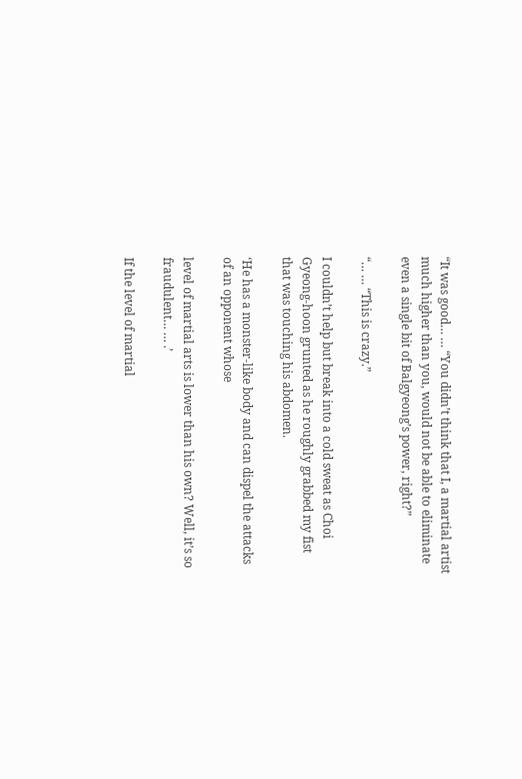“It was good… … “You didn’t think that I, a martial artist much higher than you, would not be able to eliminate even a single bit of Balgyeong’s power, right?”

“… … “This is crazy.”

I couldn’t help but break into a cold sweat as Choi Gyeong-hoon grunted as he roughly grabbed my fist that was touching his abdomen.

‘He has a monster-like body and can dispel the attacks of an opponent whose

level of martial arts is lower than his own? Well, it’s so fraudulent… … .’

If the level of martial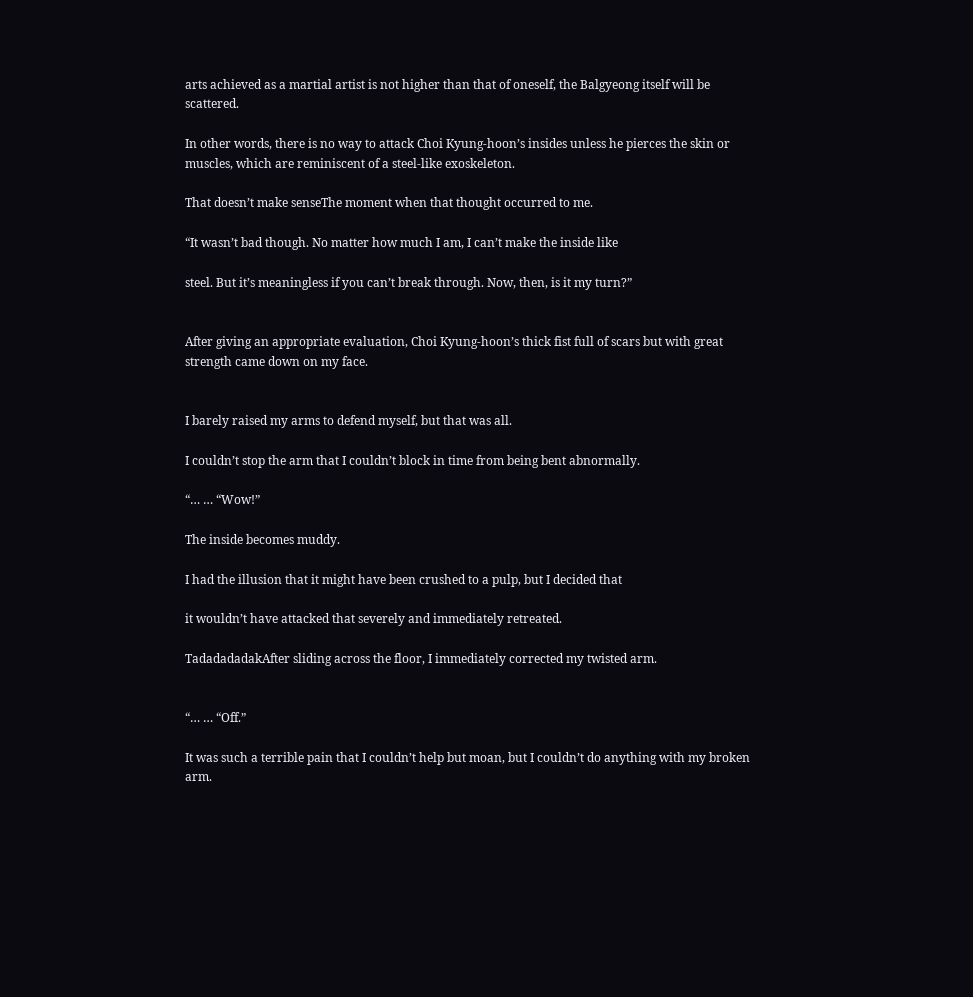arts achieved as a martial artist is not higher than that of oneself, the Balgyeong itself will be scattered.

In other words, there is no way to attack Choi Kyung-hoon’s insides unless he pierces the skin or muscles, which are reminiscent of a steel-like exoskeleton.

That doesn’t make senseThe moment when that thought occurred to me.

“It wasn’t bad though. No matter how much I am, I can’t make the inside like

steel. But it’s meaningless if you can’t break through. Now, then, is it my turn?”


After giving an appropriate evaluation, Choi Kyung-hoon’s thick fist full of scars but with great strength came down on my face.


I barely raised my arms to defend myself, but that was all.

I couldn’t stop the arm that I couldn’t block in time from being bent abnormally.

“… … “Wow!”

The inside becomes muddy.

I had the illusion that it might have been crushed to a pulp, but I decided that

it wouldn’t have attacked that severely and immediately retreated.

TadadadadakAfter sliding across the floor, I immediately corrected my twisted arm.


“… … “Off.”

It was such a terrible pain that I couldn’t help but moan, but I couldn’t do anything with my broken arm.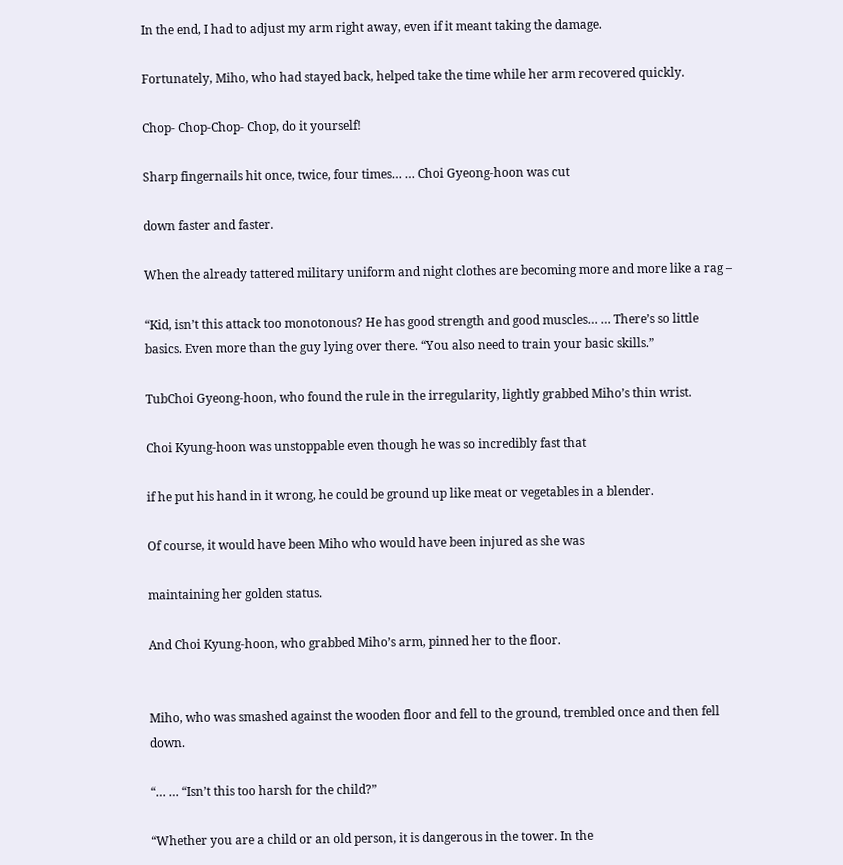In the end, I had to adjust my arm right away, even if it meant taking the damage.

Fortunately, Miho, who had stayed back, helped take the time while her arm recovered quickly.

Chop- Chop-Chop- Chop, do it yourself!

Sharp fingernails hit once, twice, four times… … Choi Gyeong-hoon was cut

down faster and faster.

When the already tattered military uniform and night clothes are becoming more and more like a rag –

“Kid, isn’t this attack too monotonous? He has good strength and good muscles… … There’s so little basics. Even more than the guy lying over there. “You also need to train your basic skills.”

TubChoi Gyeong-hoon, who found the rule in the irregularity, lightly grabbed Miho’s thin wrist.

Choi Kyung-hoon was unstoppable even though he was so incredibly fast that

if he put his hand in it wrong, he could be ground up like meat or vegetables in a blender.

Of course, it would have been Miho who would have been injured as she was

maintaining her golden status.

And Choi Kyung-hoon, who grabbed Miho’s arm, pinned her to the floor.


Miho, who was smashed against the wooden floor and fell to the ground, trembled once and then fell down.

“… … “Isn’t this too harsh for the child?”

“Whether you are a child or an old person, it is dangerous in the tower. In the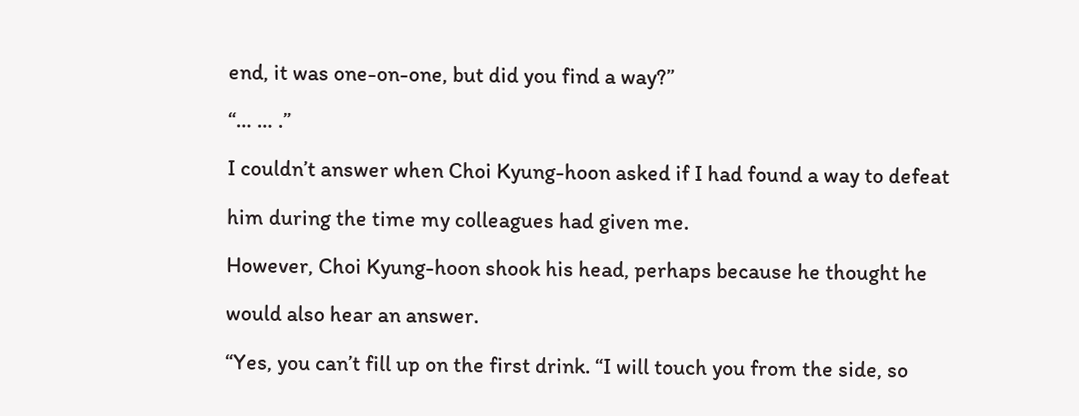end, it was one-on-one, but did you find a way?”

“… … .”

I couldn’t answer when Choi Kyung-hoon asked if I had found a way to defeat

him during the time my colleagues had given me.

However, Choi Kyung-hoon shook his head, perhaps because he thought he

would also hear an answer.

“Yes, you can’t fill up on the first drink. “I will touch you from the side, so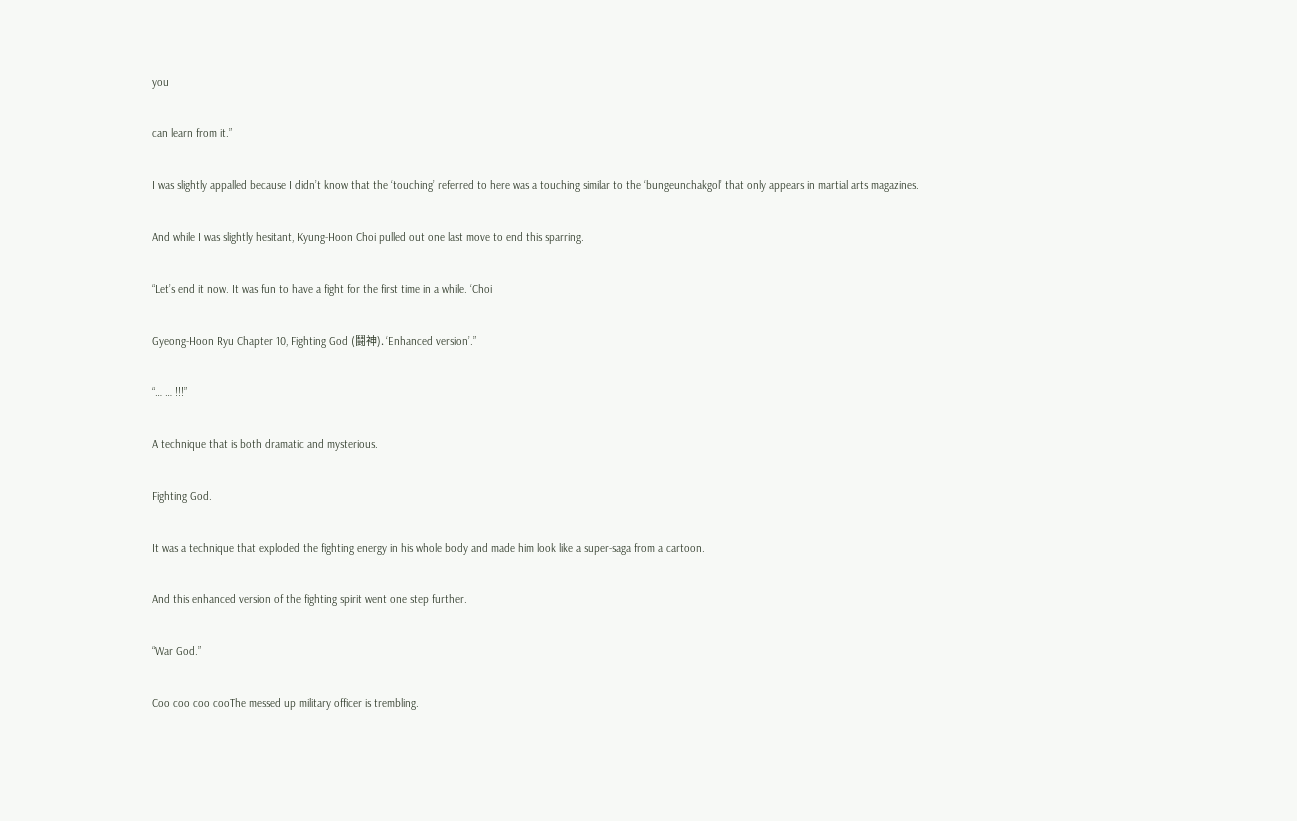you

can learn from it.”

I was slightly appalled because I didn’t know that the ‘touching’ referred to here was a touching similar to the ‘bungeunchakgol’ that only appears in martial arts magazines.

And while I was slightly hesitant, Kyung-Hoon Choi pulled out one last move to end this sparring.

“Let’s end it now. It was fun to have a fight for the first time in a while. ‘Choi

Gyeong-Hoon Ryu Chapter 10, Fighting God (鬪神). ‘Enhanced version’.”

“… … !!!”

A technique that is both dramatic and mysterious.

Fighting God.

It was a technique that exploded the fighting energy in his whole body and made him look like a super-saga from a cartoon.

And this enhanced version of the fighting spirit went one step further.

“War God.”

Coo coo coo cooThe messed up military officer is trembling.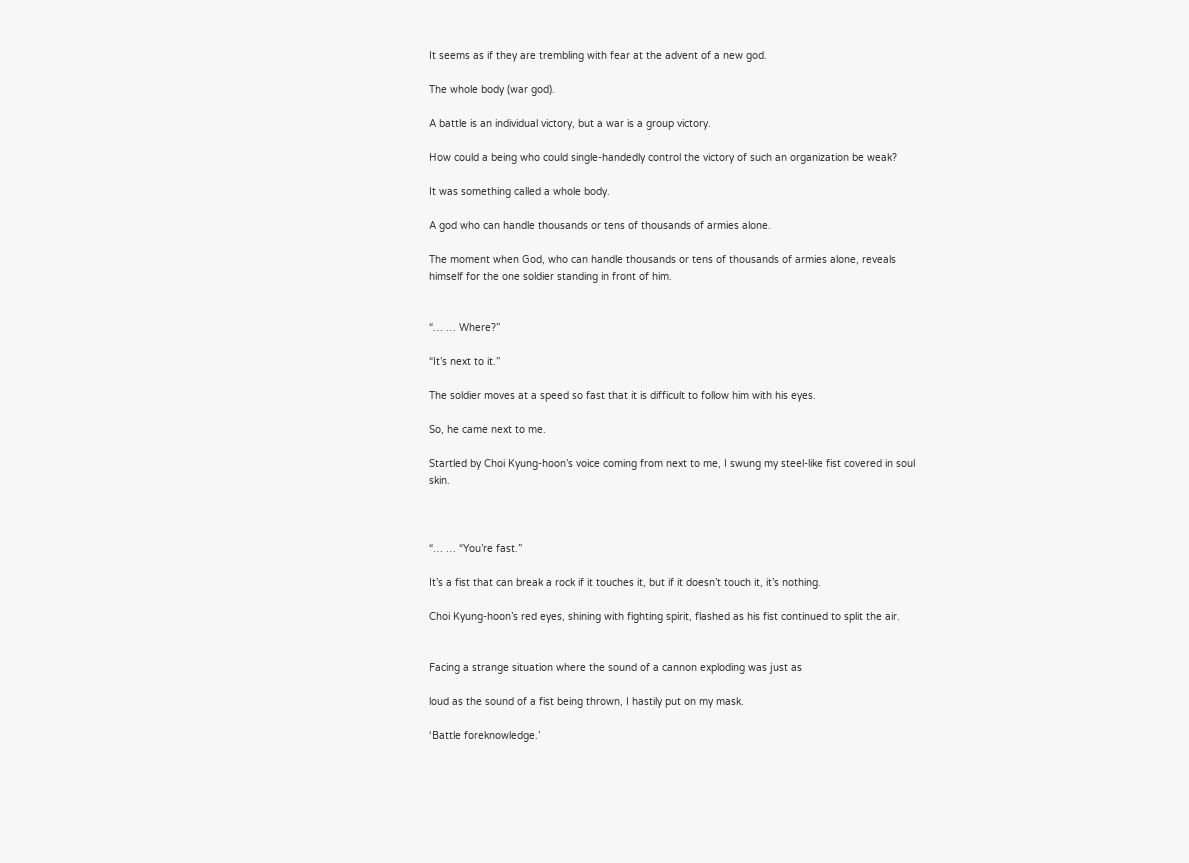It seems as if they are trembling with fear at the advent of a new god.

The whole body (war god).

A battle is an individual victory, but a war is a group victory.

How could a being who could single-handedly control the victory of such an organization be weak?

It was something called a whole body.

A god who can handle thousands or tens of thousands of armies alone.

The moment when God, who can handle thousands or tens of thousands of armies alone, reveals himself for the one soldier standing in front of him.


“… … Where?”

“It’s next to it.”

The soldier moves at a speed so fast that it is difficult to follow him with his eyes.

So, he came next to me.

Startled by Choi Kyung-hoon’s voice coming from next to me, I swung my steel-like fist covered in soul skin.



“… … “You’re fast.”

It’s a fist that can break a rock if it touches it, but if it doesn’t touch it, it’s nothing.

Choi Kyung-hoon’s red eyes, shining with fighting spirit, flashed as his fist continued to split the air.


Facing a strange situation where the sound of a cannon exploding was just as

loud as the sound of a fist being thrown, I hastily put on my mask.

‘Battle foreknowledge.’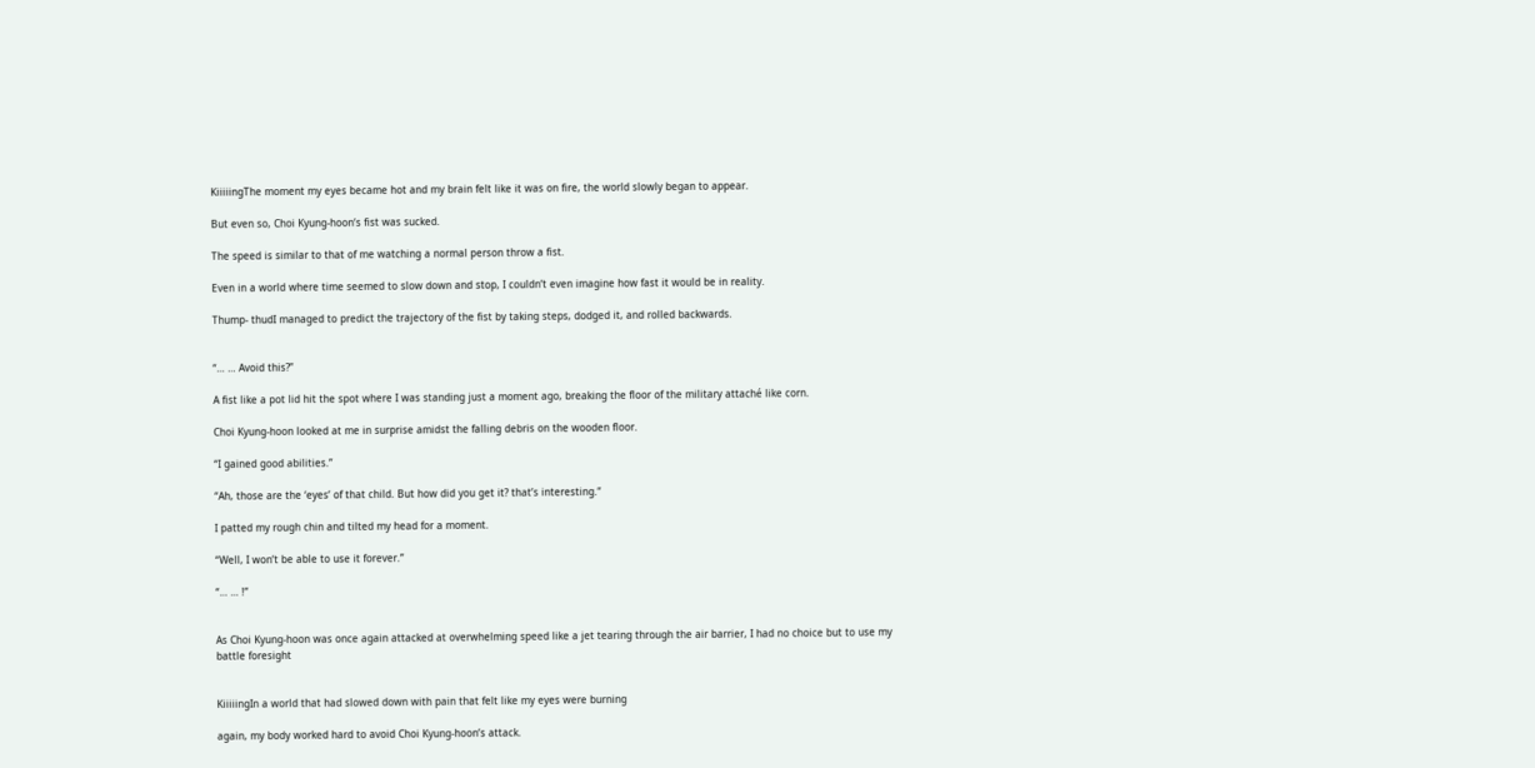KiiiiingThe moment my eyes became hot and my brain felt like it was on fire, the world slowly began to appear.

But even so, Choi Kyung-hoon’s fist was sucked.

The speed is similar to that of me watching a normal person throw a fist.

Even in a world where time seemed to slow down and stop, I couldn’t even imagine how fast it would be in reality.

Thump- thudI managed to predict the trajectory of the fist by taking steps, dodged it, and rolled backwards.


“… … Avoid this?”

A fist like a pot lid hit the spot where I was standing just a moment ago, breaking the floor of the military attaché like corn.

Choi Kyung-hoon looked at me in surprise amidst the falling debris on the wooden floor.

“I gained good abilities.”

“Ah, those are the ‘eyes’ of that child. But how did you get it? that’s interesting.”

I patted my rough chin and tilted my head for a moment.

“Well, I won’t be able to use it forever.”

“… … !”


As Choi Kyung-hoon was once again attacked at overwhelming speed like a jet tearing through the air barrier, I had no choice but to use my battle foresight


KiiiiingIn a world that had slowed down with pain that felt like my eyes were burning

again, my body worked hard to avoid Choi Kyung-hoon’s attack.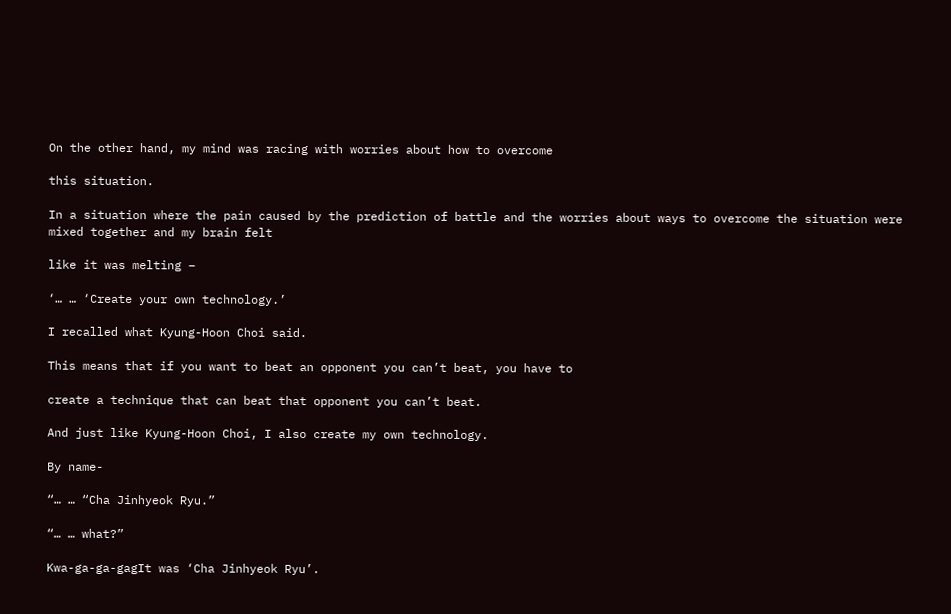On the other hand, my mind was racing with worries about how to overcome

this situation.

In a situation where the pain caused by the prediction of battle and the worries about ways to overcome the situation were mixed together and my brain felt

like it was melting –

‘… … ‘Create your own technology.’

I recalled what Kyung-Hoon Choi said.

This means that if you want to beat an opponent you can’t beat, you have to

create a technique that can beat that opponent you can’t beat.

And just like Kyung-Hoon Choi, I also create my own technology.

By name-

“… … “Cha Jinhyeok Ryu.”

“… … what?”

Kwa-ga-ga-gagIt was ‘Cha Jinhyeok Ryu’.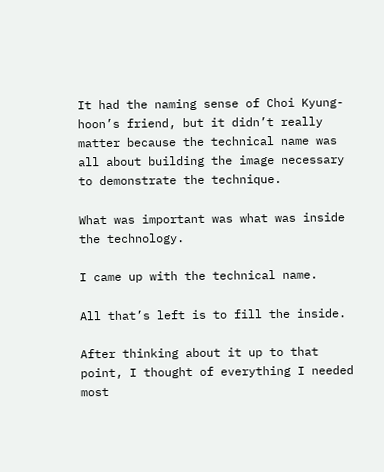It had the naming sense of Choi Kyung-hoon’s friend, but it didn’t really matter because the technical name was all about building the image necessary to demonstrate the technique.

What was important was what was inside the technology.

I came up with the technical name.

All that’s left is to fill the inside.

After thinking about it up to that point, I thought of everything I needed most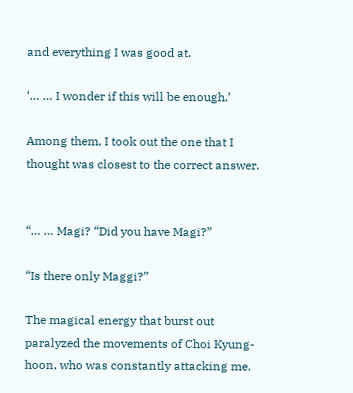and everything I was good at.

‘… … I wonder if this will be enough.’

Among them, I took out the one that I thought was closest to the correct answer.


“… … Magi? “Did you have Magi?”

“Is there only Maggi?”

The magical energy that burst out paralyzed the movements of Choi Kyung-hoon, who was constantly attacking me.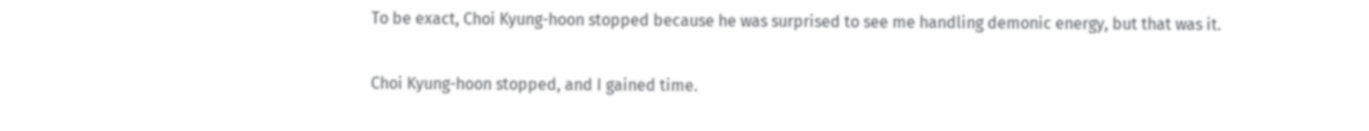To be exact, Choi Kyung-hoon stopped because he was surprised to see me handling demonic energy, but that was it.

Choi Kyung-hoon stopped, and I gained time.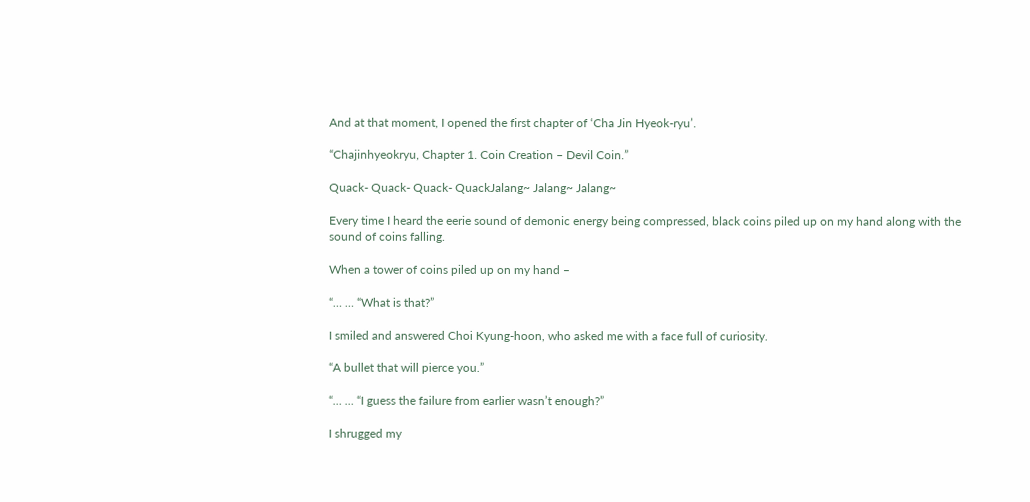And at that moment, I opened the first chapter of ‘Cha Jin Hyeok-ryu’.

“Chajinhyeokryu, Chapter 1. Coin Creation – Devil Coin.”

Quack- Quack- Quack- QuackJalang~ Jalang~ Jalang~

Every time I heard the eerie sound of demonic energy being compressed, black coins piled up on my hand along with the sound of coins falling.

When a tower of coins piled up on my hand –

“… … “What is that?”

I smiled and answered Choi Kyung-hoon, who asked me with a face full of curiosity.

“A bullet that will pierce you.”

“… … “I guess the failure from earlier wasn’t enough?”

I shrugged my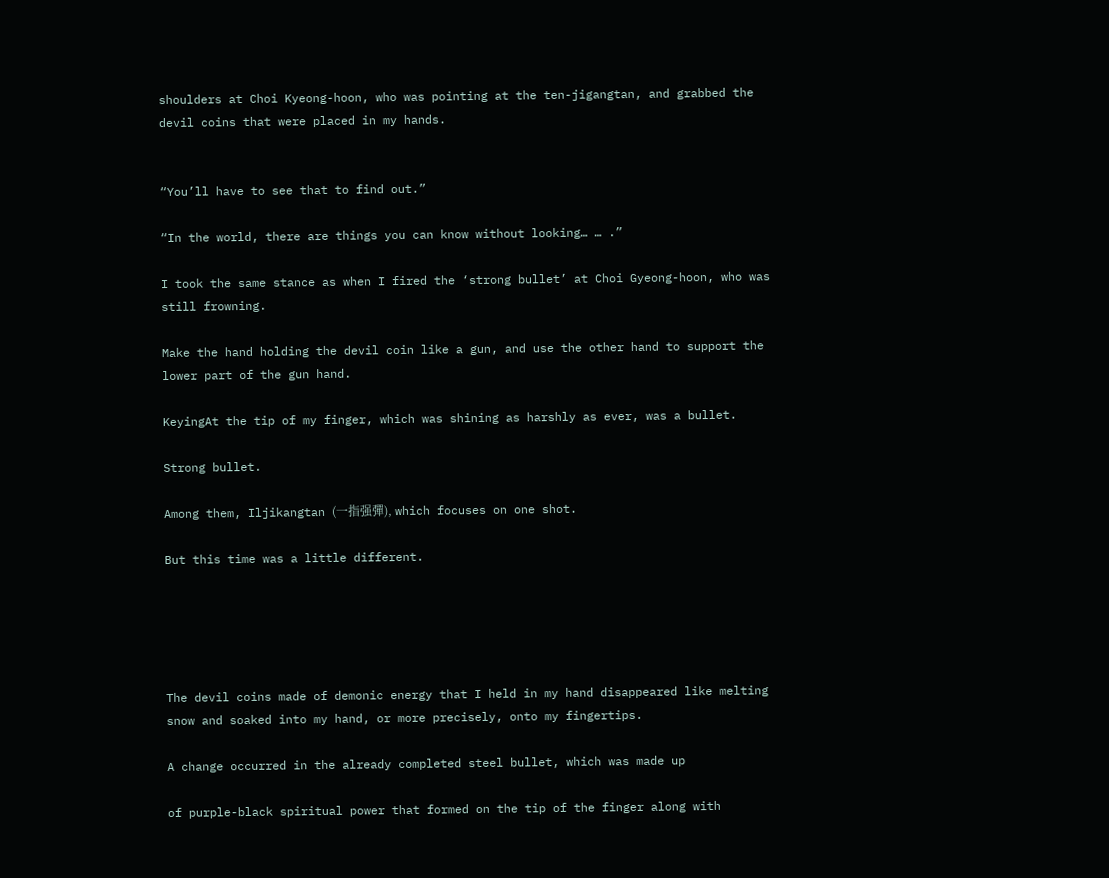shoulders at Choi Kyeong-hoon, who was pointing at the ten-jigangtan, and grabbed the devil coins that were placed in my hands.


“You’ll have to see that to find out.”

“In the world, there are things you can know without looking… … .”

I took the same stance as when I fired the ‘strong bullet’ at Choi Gyeong-hoon, who was still frowning.

Make the hand holding the devil coin like a gun, and use the other hand to support the lower part of the gun hand.

KeyingAt the tip of my finger, which was shining as harshly as ever, was a bullet.

Strong bullet.

Among them, Iljikangtan (一指强彈), which focuses on one shot.

But this time was a little different.





The devil coins made of demonic energy that I held in my hand disappeared like melting snow and soaked into my hand, or more precisely, onto my fingertips.

A change occurred in the already completed steel bullet, which was made up

of purple-black spiritual power that formed on the tip of the finger along with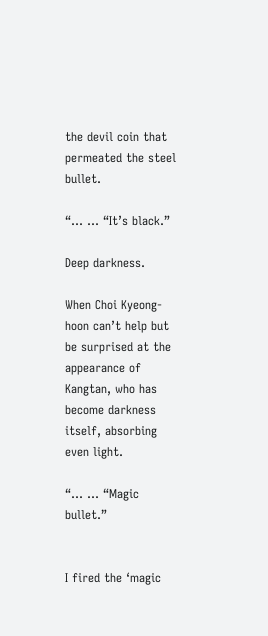the devil coin that permeated the steel bullet.

“… … “It’s black.”

Deep darkness.

When Choi Kyeong-hoon can’t help but be surprised at the appearance of Kangtan, who has become darkness itself, absorbing even light.

“… … “Magic bullet.”


I fired the ‘magic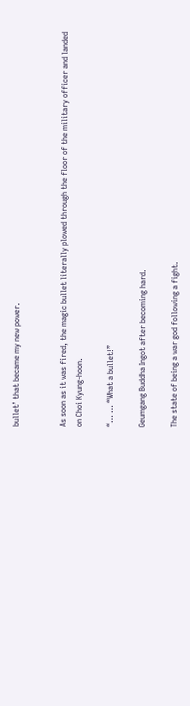bullet’ that became my new power.


As soon as it was fired, the magic bullet literally plowed through the floor of the military officer and landed on Choi Kyung-hoon.

“… … “What a bullet!”

Geumgang Buddha Ingot after becoming hard.

The state of being a war god following a fight.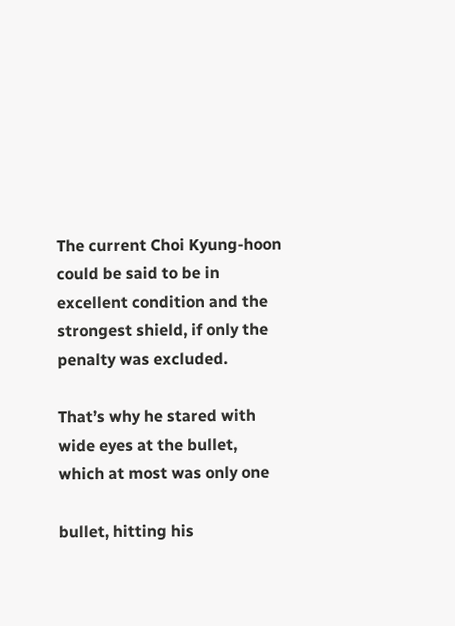The current Choi Kyung-hoon could be said to be in excellent condition and the strongest shield, if only the penalty was excluded.

That’s why he stared with wide eyes at the bullet, which at most was only one

bullet, hitting his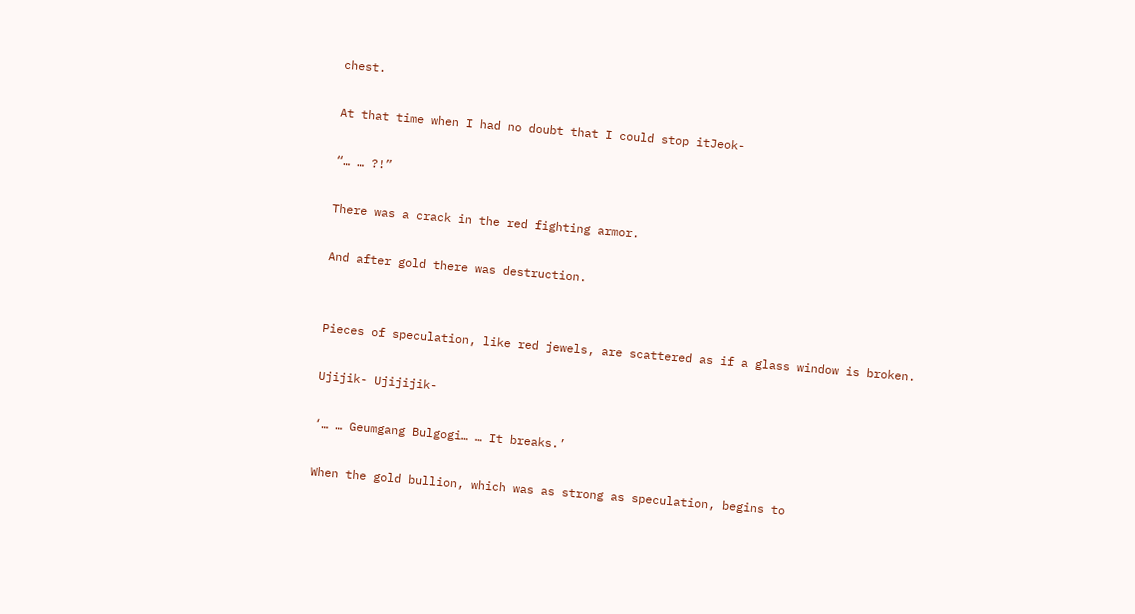chest.

At that time when I had no doubt that I could stop itJeok-

“… … ?!”

There was a crack in the red fighting armor.

And after gold there was destruction.


Pieces of speculation, like red jewels, are scattered as if a glass window is broken.

Ujijik- Ujijijik-

‘… … Geumgang Bulgogi… … It breaks.’

When the gold bullion, which was as strong as speculation, begins to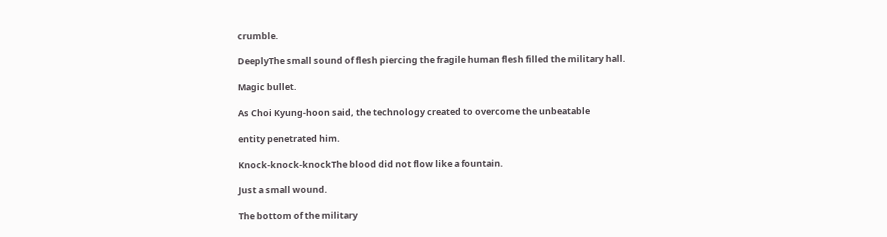crumble.

DeeplyThe small sound of flesh piercing the fragile human flesh filled the military hall.

Magic bullet.

As Choi Kyung-hoon said, the technology created to overcome the unbeatable

entity penetrated him.

Knock-knock-knockThe blood did not flow like a fountain.

Just a small wound.

The bottom of the military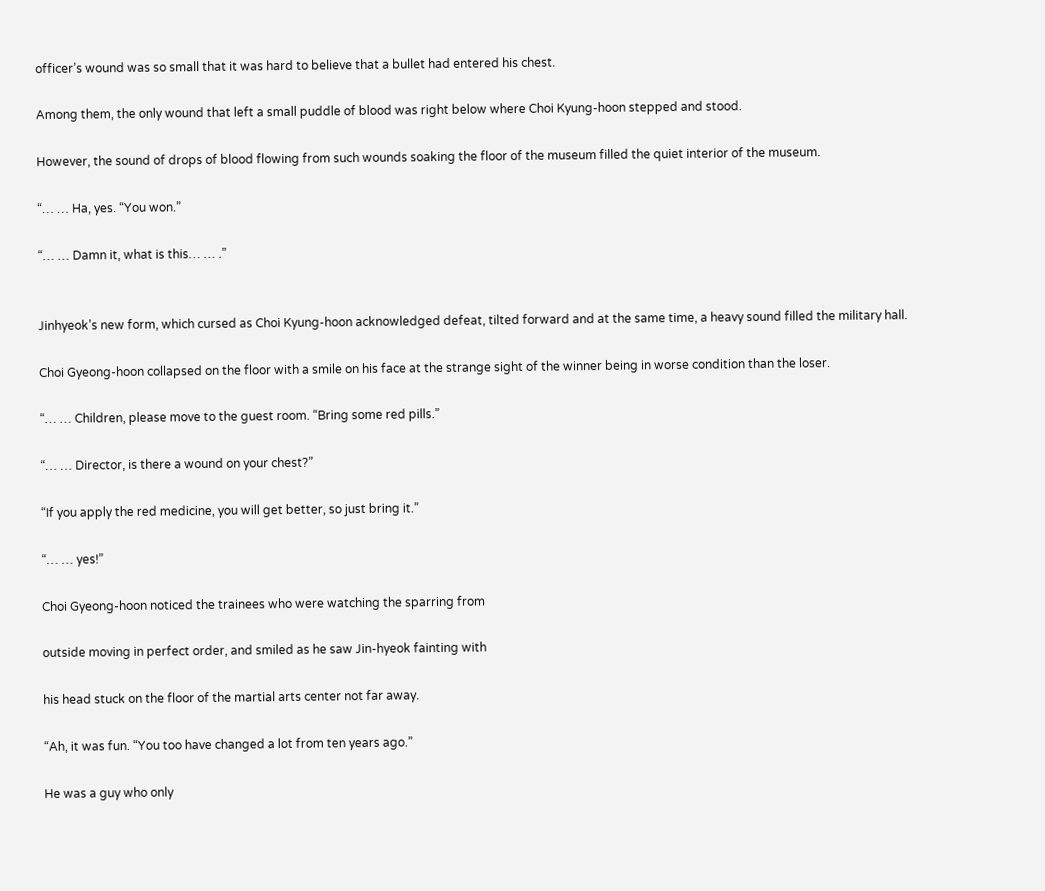officer’s wound was so small that it was hard to believe that a bullet had entered his chest.

Among them, the only wound that left a small puddle of blood was right below where Choi Kyung-hoon stepped and stood.

However, the sound of drops of blood flowing from such wounds soaking the floor of the museum filled the quiet interior of the museum.

“… … Ha, yes. “You won.”

“… … Damn it, what is this… … .”


Jinhyeok’s new form, which cursed as Choi Kyung-hoon acknowledged defeat, tilted forward and at the same time, a heavy sound filled the military hall.

Choi Gyeong-hoon collapsed on the floor with a smile on his face at the strange sight of the winner being in worse condition than the loser.

“… … Children, please move to the guest room. “Bring some red pills.”

“… … Director, is there a wound on your chest?”

“If you apply the red medicine, you will get better, so just bring it.”

“… … yes!”

Choi Gyeong-hoon noticed the trainees who were watching the sparring from

outside moving in perfect order, and smiled as he saw Jin-hyeok fainting with

his head stuck on the floor of the martial arts center not far away.

“Ah, it was fun. “You too have changed a lot from ten years ago.”

He was a guy who only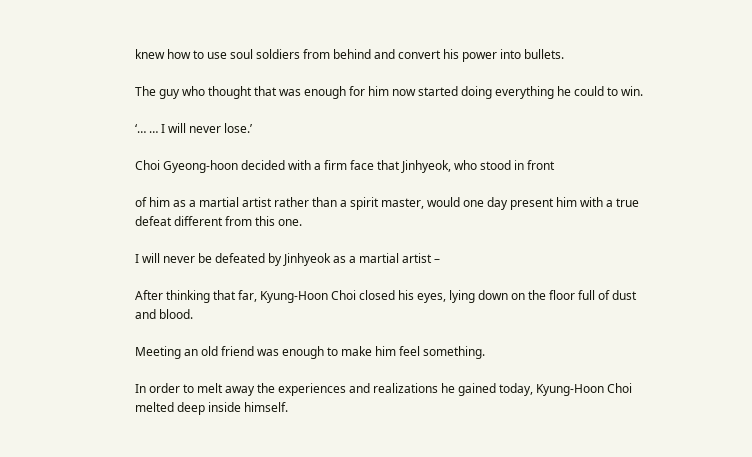knew how to use soul soldiers from behind and convert his power into bullets.

The guy who thought that was enough for him now started doing everything he could to win.

‘… … I will never lose.’

Choi Gyeong-hoon decided with a firm face that Jinhyeok, who stood in front

of him as a martial artist rather than a spirit master, would one day present him with a true defeat different from this one.

I will never be defeated by Jinhyeok as a martial artist –

After thinking that far, Kyung-Hoon Choi closed his eyes, lying down on the floor full of dust and blood.

Meeting an old friend was enough to make him feel something.

In order to melt away the experiences and realizations he gained today, Kyung-Hoon Choi melted deep inside himself.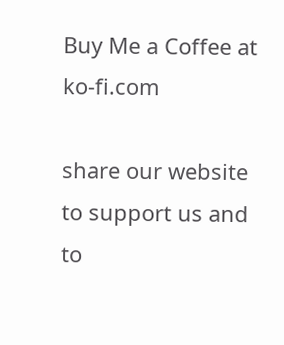Buy Me a Coffee at ko-fi.com

share our website to support us and to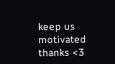keep us motivated thanks <3